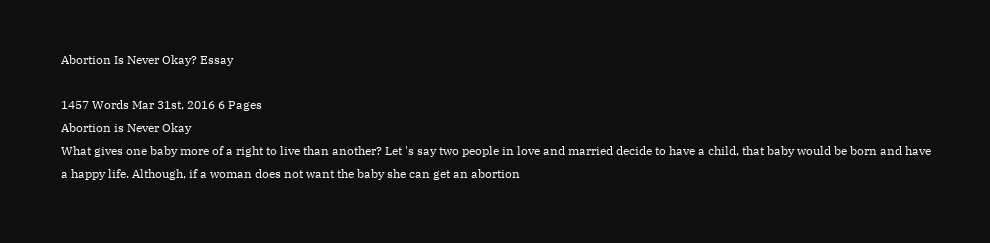Abortion Is Never Okay? Essay

1457 Words Mar 31st, 2016 6 Pages
Abortion is Never Okay
What gives one baby more of a right to live than another? Let 's say two people in love and married decide to have a child, that baby would be born and have a happy life. Although, if a woman does not want the baby she can get an abortion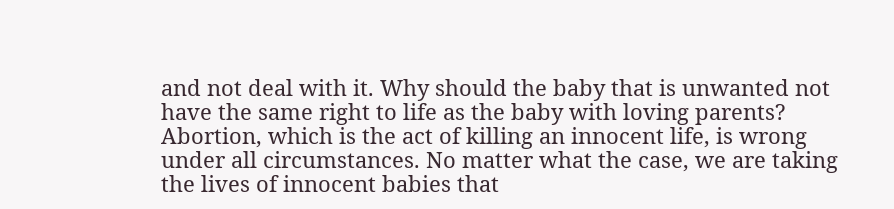and not deal with it. Why should the baby that is unwanted not have the same right to life as the baby with loving parents? Abortion, which is the act of killing an innocent life, is wrong under all circumstances. No matter what the case, we are taking the lives of innocent babies that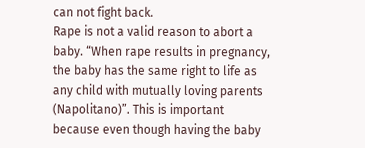can not fight back.
Rape is not a valid reason to abort a baby. “When rape results in pregnancy, the baby has the same right to life as any child with mutually loving parents (Napolitano)”. This is important because even though having the baby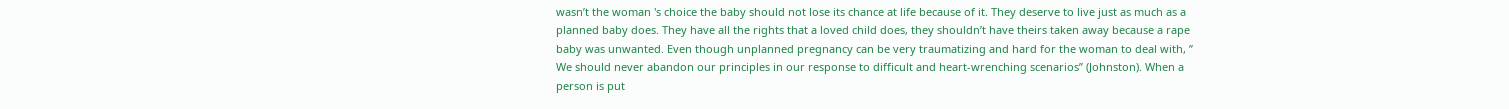wasn’t the woman 's choice the baby should not lose its chance at life because of it. They deserve to live just as much as a planned baby does. They have all the rights that a loved child does, they shouldn’t have theirs taken away because a rape baby was unwanted. Even though unplanned pregnancy can be very traumatizing and hard for the woman to deal with, ” We should never abandon our principles in our response to difficult and heart-wrenching scenarios” (Johnston). When a person is put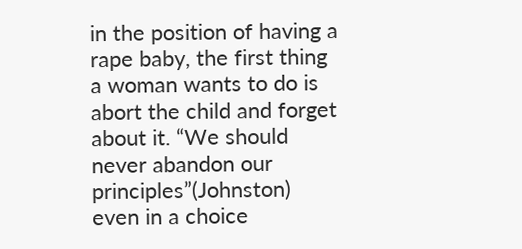in the position of having a rape baby, the first thing a woman wants to do is abort the child and forget about it. “We should never abandon our principles”(Johnston) even in a choice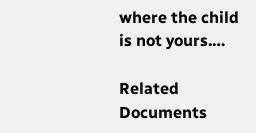where the child is not yours.…

Related Documents